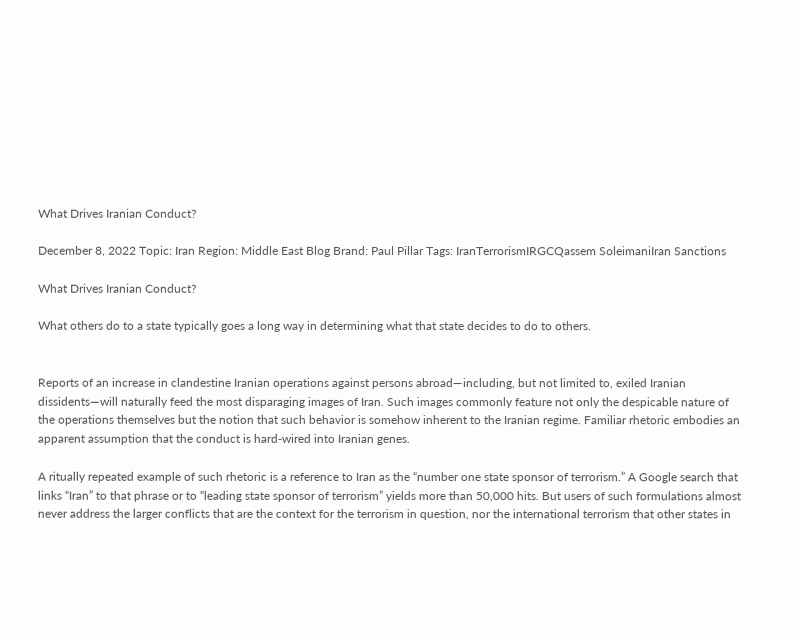What Drives Iranian Conduct?

December 8, 2022 Topic: Iran Region: Middle East Blog Brand: Paul Pillar Tags: IranTerrorismIRGCQassem SoleimaniIran Sanctions

What Drives Iranian Conduct?

What others do to a state typically goes a long way in determining what that state decides to do to others.


Reports of an increase in clandestine Iranian operations against persons abroad—including, but not limited to, exiled Iranian dissidents—will naturally feed the most disparaging images of Iran. Such images commonly feature not only the despicable nature of the operations themselves but the notion that such behavior is somehow inherent to the Iranian regime. Familiar rhetoric embodies an apparent assumption that the conduct is hard-wired into Iranian genes.

A ritually repeated example of such rhetoric is a reference to Iran as the “number one state sponsor of terrorism.” A Google search that links “Iran” to that phrase or to “leading state sponsor of terrorism” yields more than 50,000 hits. But users of such formulations almost never address the larger conflicts that are the context for the terrorism in question, nor the international terrorism that other states in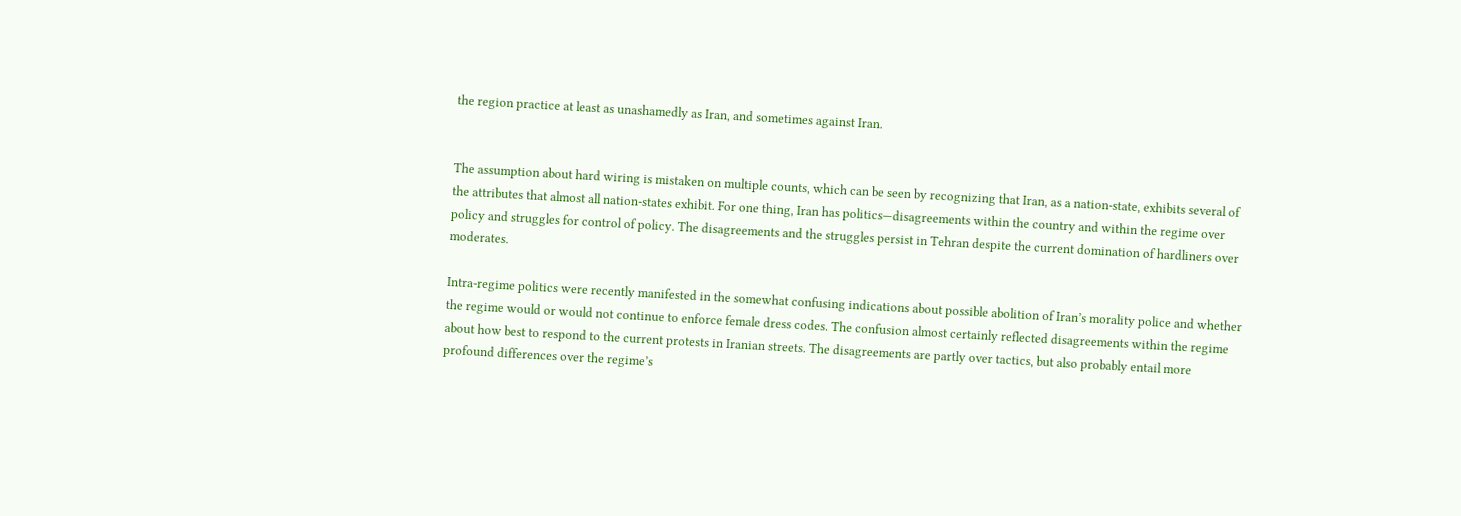the region practice at least as unashamedly as Iran, and sometimes against Iran.


The assumption about hard wiring is mistaken on multiple counts, which can be seen by recognizing that Iran, as a nation-state, exhibits several of the attributes that almost all nation-states exhibit. For one thing, Iran has politics—disagreements within the country and within the regime over policy and struggles for control of policy. The disagreements and the struggles persist in Tehran despite the current domination of hardliners over moderates.

Intra-regime politics were recently manifested in the somewhat confusing indications about possible abolition of Iran’s morality police and whether the regime would or would not continue to enforce female dress codes. The confusion almost certainly reflected disagreements within the regime about how best to respond to the current protests in Iranian streets. The disagreements are partly over tactics, but also probably entail more profound differences over the regime’s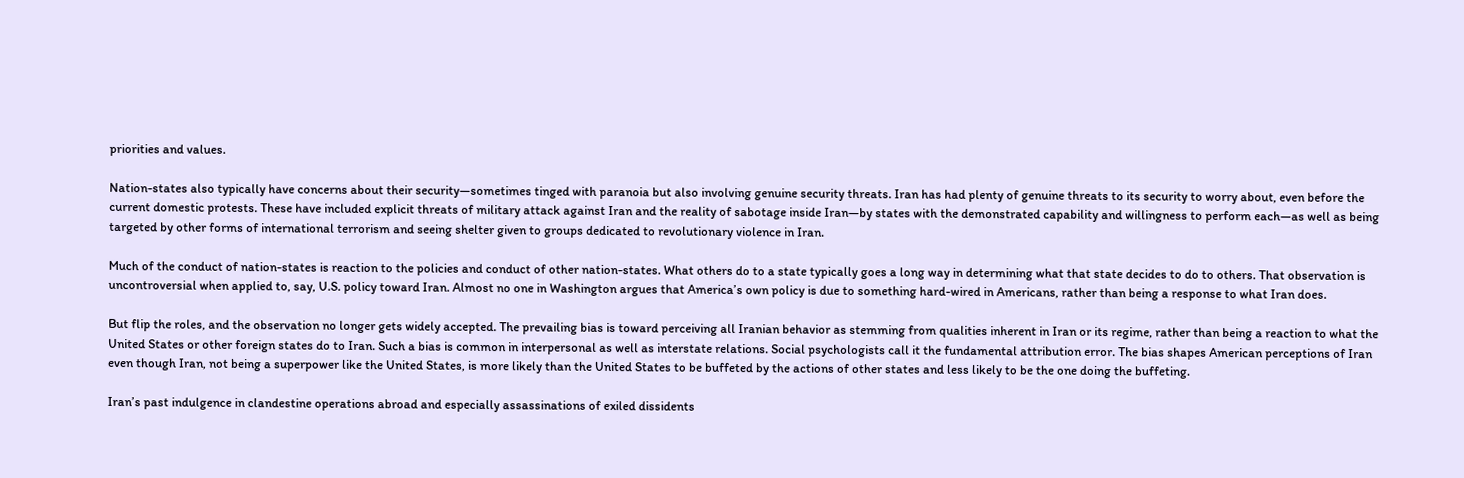priorities and values.

Nation-states also typically have concerns about their security—sometimes tinged with paranoia but also involving genuine security threats. Iran has had plenty of genuine threats to its security to worry about, even before the current domestic protests. These have included explicit threats of military attack against Iran and the reality of sabotage inside Iran—by states with the demonstrated capability and willingness to perform each—as well as being targeted by other forms of international terrorism and seeing shelter given to groups dedicated to revolutionary violence in Iran.

Much of the conduct of nation-states is reaction to the policies and conduct of other nation-states. What others do to a state typically goes a long way in determining what that state decides to do to others. That observation is uncontroversial when applied to, say, U.S. policy toward Iran. Almost no one in Washington argues that America’s own policy is due to something hard-wired in Americans, rather than being a response to what Iran does.

But flip the roles, and the observation no longer gets widely accepted. The prevailing bias is toward perceiving all Iranian behavior as stemming from qualities inherent in Iran or its regime, rather than being a reaction to what the United States or other foreign states do to Iran. Such a bias is common in interpersonal as well as interstate relations. Social psychologists call it the fundamental attribution error. The bias shapes American perceptions of Iran even though Iran, not being a superpower like the United States, is more likely than the United States to be buffeted by the actions of other states and less likely to be the one doing the buffeting.

Iran’s past indulgence in clandestine operations abroad and especially assassinations of exiled dissidents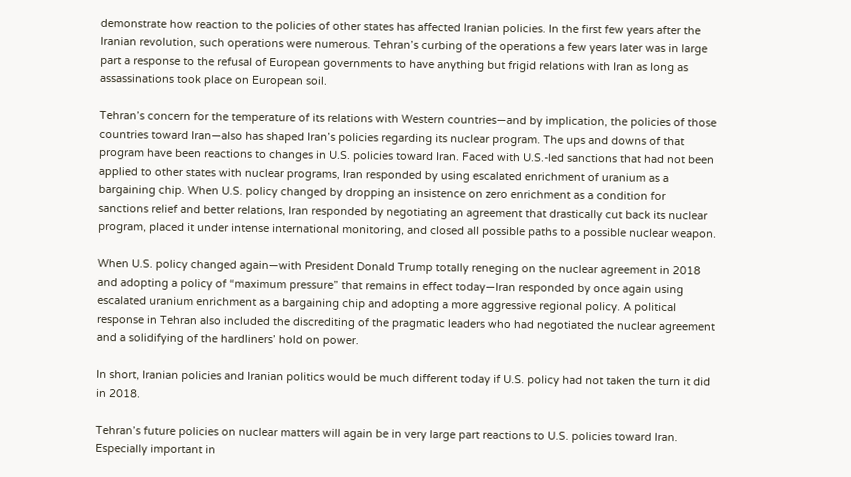demonstrate how reaction to the policies of other states has affected Iranian policies. In the first few years after the Iranian revolution, such operations were numerous. Tehran’s curbing of the operations a few years later was in large part a response to the refusal of European governments to have anything but frigid relations with Iran as long as assassinations took place on European soil.

Tehran’s concern for the temperature of its relations with Western countries—and by implication, the policies of those countries toward Iran—also has shaped Iran’s policies regarding its nuclear program. The ups and downs of that program have been reactions to changes in U.S. policies toward Iran. Faced with U.S.-led sanctions that had not been applied to other states with nuclear programs, Iran responded by using escalated enrichment of uranium as a bargaining chip. When U.S. policy changed by dropping an insistence on zero enrichment as a condition for sanctions relief and better relations, Iran responded by negotiating an agreement that drastically cut back its nuclear program, placed it under intense international monitoring, and closed all possible paths to a possible nuclear weapon.

When U.S. policy changed again—with President Donald Trump totally reneging on the nuclear agreement in 2018 and adopting a policy of “maximum pressure” that remains in effect today—Iran responded by once again using escalated uranium enrichment as a bargaining chip and adopting a more aggressive regional policy. A political response in Tehran also included the discrediting of the pragmatic leaders who had negotiated the nuclear agreement and a solidifying of the hardliners’ hold on power.

In short, Iranian policies and Iranian politics would be much different today if U.S. policy had not taken the turn it did in 2018.

Tehran’s future policies on nuclear matters will again be in very large part reactions to U.S. policies toward Iran. Especially important in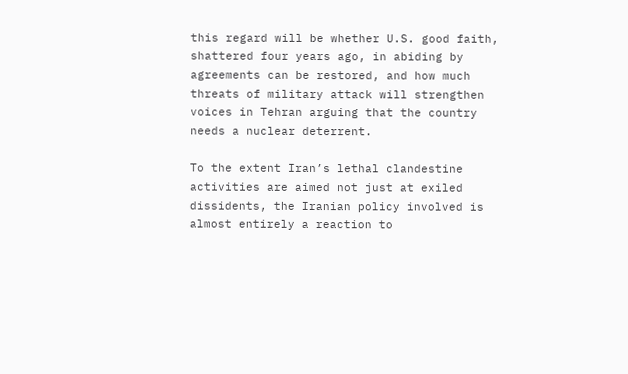this regard will be whether U.S. good faith, shattered four years ago, in abiding by agreements can be restored, and how much threats of military attack will strengthen voices in Tehran arguing that the country needs a nuclear deterrent.

To the extent Iran’s lethal clandestine activities are aimed not just at exiled dissidents, the Iranian policy involved is almost entirely a reaction to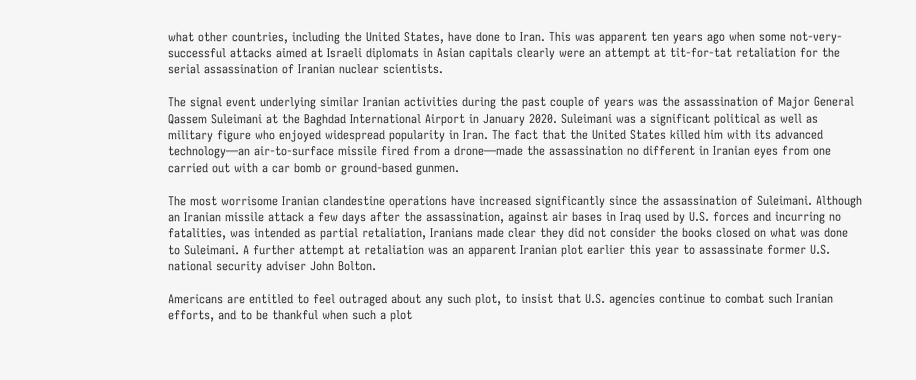what other countries, including the United States, have done to Iran. This was apparent ten years ago when some not-very-successful attacks aimed at Israeli diplomats in Asian capitals clearly were an attempt at tit-for-tat retaliation for the serial assassination of Iranian nuclear scientists.

The signal event underlying similar Iranian activities during the past couple of years was the assassination of Major General Qassem Suleimani at the Baghdad International Airport in January 2020. Suleimani was a significant political as well as military figure who enjoyed widespread popularity in Iran. The fact that the United States killed him with its advanced technology—an air-to-surface missile fired from a drone—made the assassination no different in Iranian eyes from one carried out with a car bomb or ground-based gunmen.

The most worrisome Iranian clandestine operations have increased significantly since the assassination of Suleimani. Although an Iranian missile attack a few days after the assassination, against air bases in Iraq used by U.S. forces and incurring no fatalities, was intended as partial retaliation, Iranians made clear they did not consider the books closed on what was done to Suleimani. A further attempt at retaliation was an apparent Iranian plot earlier this year to assassinate former U.S. national security adviser John Bolton.

Americans are entitled to feel outraged about any such plot, to insist that U.S. agencies continue to combat such Iranian efforts, and to be thankful when such a plot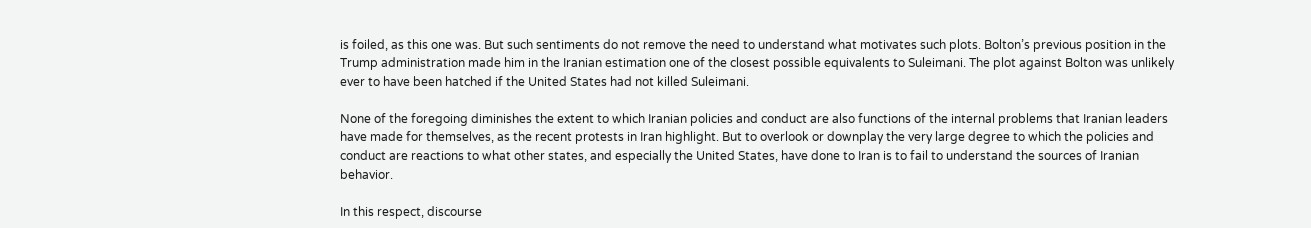is foiled, as this one was. But such sentiments do not remove the need to understand what motivates such plots. Bolton’s previous position in the Trump administration made him in the Iranian estimation one of the closest possible equivalents to Suleimani. The plot against Bolton was unlikely ever to have been hatched if the United States had not killed Suleimani.

None of the foregoing diminishes the extent to which Iranian policies and conduct are also functions of the internal problems that Iranian leaders have made for themselves, as the recent protests in Iran highlight. But to overlook or downplay the very large degree to which the policies and conduct are reactions to what other states, and especially the United States, have done to Iran is to fail to understand the sources of Iranian behavior.

In this respect, discourse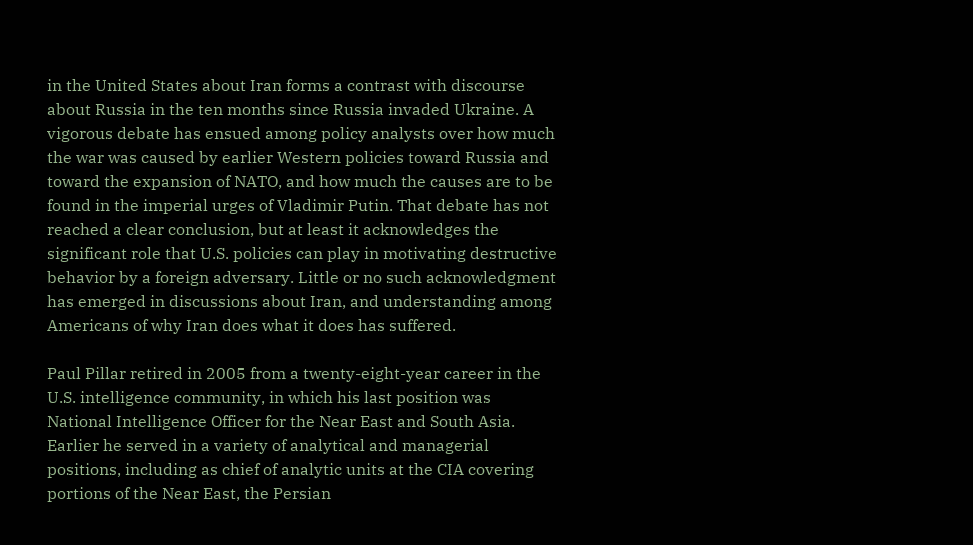in the United States about Iran forms a contrast with discourse about Russia in the ten months since Russia invaded Ukraine. A vigorous debate has ensued among policy analysts over how much the war was caused by earlier Western policies toward Russia and toward the expansion of NATO, and how much the causes are to be found in the imperial urges of Vladimir Putin. That debate has not reached a clear conclusion, but at least it acknowledges the significant role that U.S. policies can play in motivating destructive behavior by a foreign adversary. Little or no such acknowledgment has emerged in discussions about Iran, and understanding among Americans of why Iran does what it does has suffered.

Paul Pillar retired in 2005 from a twenty-eight-year career in the U.S. intelligence community, in which his last position was National Intelligence Officer for the Near East and South Asia. Earlier he served in a variety of analytical and managerial positions, including as chief of analytic units at the CIA covering portions of the Near East, the Persian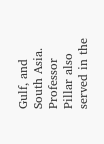Gulf, and South Asia. Professor Pillar also served in the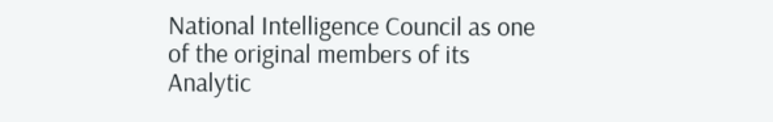National Intelligence Council as one of the original members of its Analytic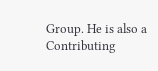Group. He is also a Contributing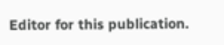Editor for this publication.